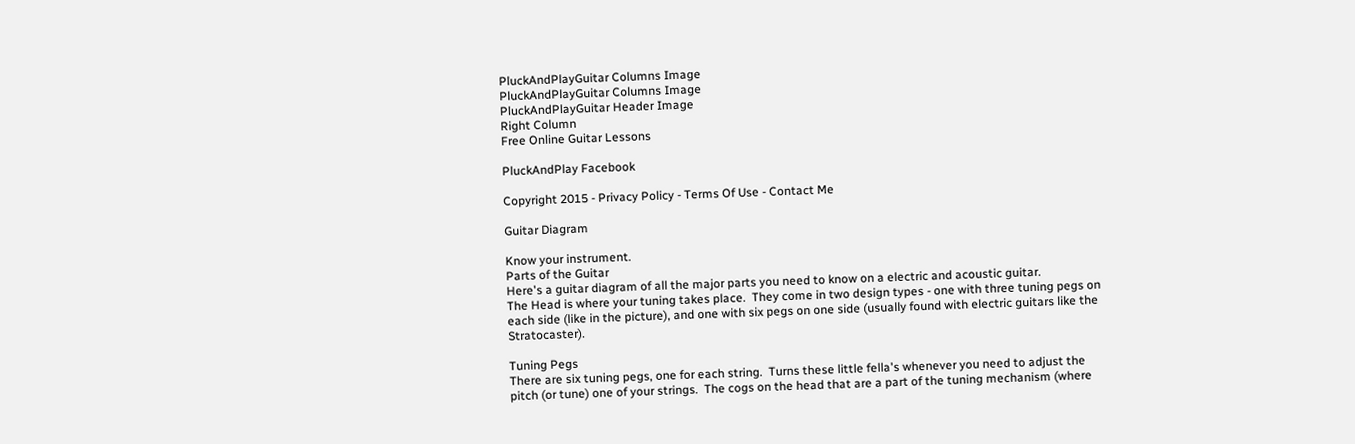PluckAndPlayGuitar Columns Image
PluckAndPlayGuitar Columns Image
PluckAndPlayGuitar Header Image
Right Column
Free Online Guitar Lessons

PluckAndPlay Facebook

Copyright 2015 - Privacy Policy - Terms Of Use - Contact Me

Guitar Diagram

Know your instrument.
Parts of the Guitar
Here's a guitar diagram of all the major parts you need to know on a electric and acoustic guitar.
The Head is where your tuning takes place.  They come in two design types - one with three tuning pegs on each side (like in the picture), and one with six pegs on one side (usually found with electric guitars like the Stratocaster).

Tuning Pegs
There are six tuning pegs, one for each string.  Turns these little fella's whenever you need to adjust the pitch (or tune) one of your strings.  The cogs on the head that are a part of the tuning mechanism (where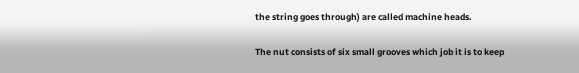the string goes through) are called machine heads.

The nut consists of six small grooves which job it is to keep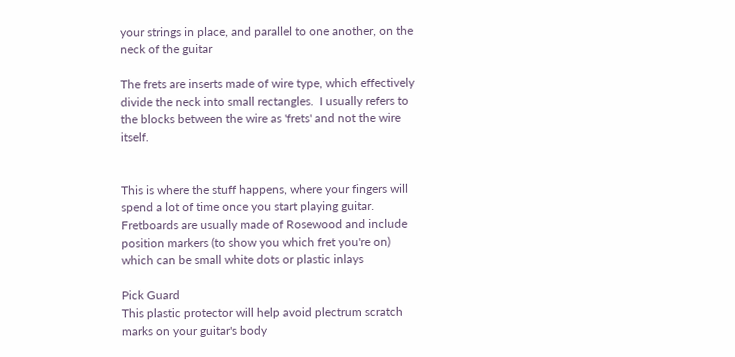your strings in place, and parallel to one another, on the neck of the guitar

The frets are inserts made of wire type, which effectively divide the neck into small rectangles.  I usually refers to the blocks between the wire as 'frets' and not the wire itself.


This is where the stuff happens, where your fingers will spend a lot of time once you start playing guitar.  Fretboards are usually made of Rosewood and include position markers (to show you which fret you're on) which can be small white dots or plastic inlays

Pick Guard
This plastic protector will help avoid plectrum scratch marks on your guitar's body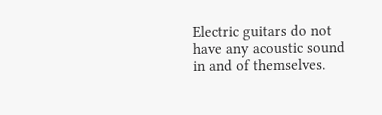Electric guitars do not have any acoustic sound in and of themselves.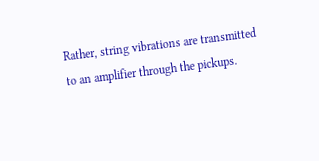Rather, string vibrations are transmitted to an amplifier through the pickups.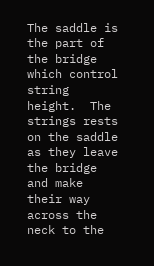The saddle is the part of the bridge which control string height.  The strings rests on the saddle as they leave the bridge and make their way across the neck to the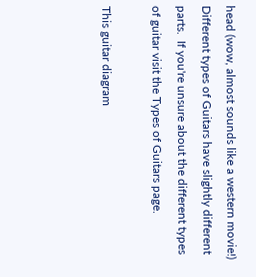head (wow, almost sounds like a western movie!)
Different types of Guitars have slightly different parts.  If you're unsure about the different types of guitar visit the Types of Guitars page.

This guitar diagram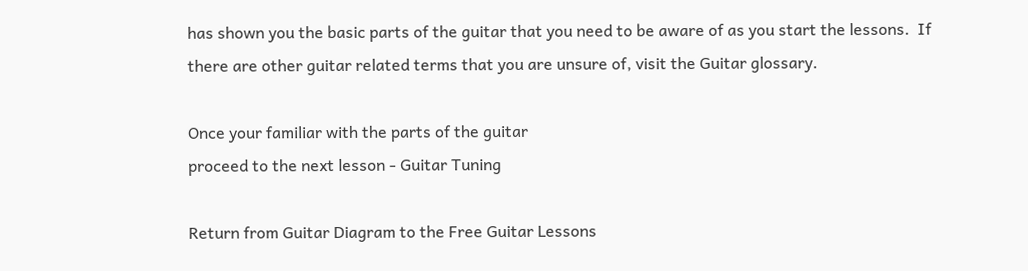has shown you the basic parts of the guitar that you need to be aware of as you start the lessons.  If there are other guitar related terms that you are unsure of, visit the Guitar glossary.

Once your familiar with the parts of the guitar
proceed to the next lesson - Guitar Tuning

Return from Guitar Diagram to the Free Guitar Lessons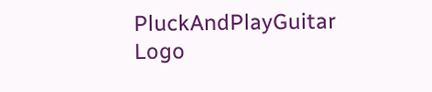PluckAndPlayGuitar Logo